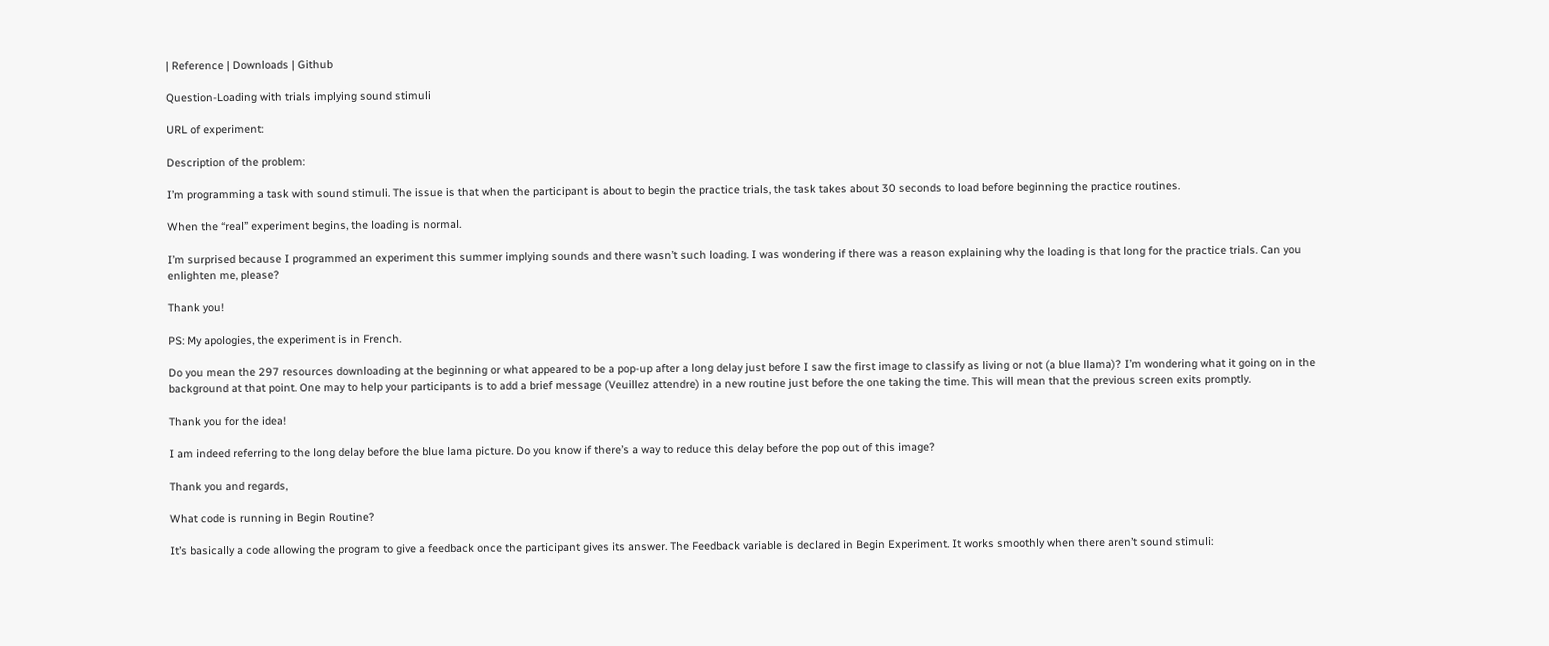| Reference | Downloads | Github

Question-Loading with trials implying sound stimuli

URL of experiment:

Description of the problem:

I’m programming a task with sound stimuli. The issue is that when the participant is about to begin the practice trials, the task takes about 30 seconds to load before beginning the practice routines.

When the “real” experiment begins, the loading is normal.

I’m surprised because I programmed an experiment this summer implying sounds and there wasn’t such loading. I was wondering if there was a reason explaining why the loading is that long for the practice trials. Can you enlighten me, please?

Thank you!

PS: My apologies, the experiment is in French.

Do you mean the 297 resources downloading at the beginning or what appeared to be a pop-up after a long delay just before I saw the first image to classify as living or not (a blue llama)? I’m wondering what it going on in the background at that point. One may to help your participants is to add a brief message (Veuillez attendre) in a new routine just before the one taking the time. This will mean that the previous screen exits promptly.

Thank you for the idea!

I am indeed referring to the long delay before the blue lama picture. Do you know if there’s a way to reduce this delay before the pop out of this image?

Thank you and regards,

What code is running in Begin Routine?

It’s basically a code allowing the program to give a feedback once the participant gives its answer. The Feedback variable is declared in Begin Experiment. It works smoothly when there aren’t sound stimuli: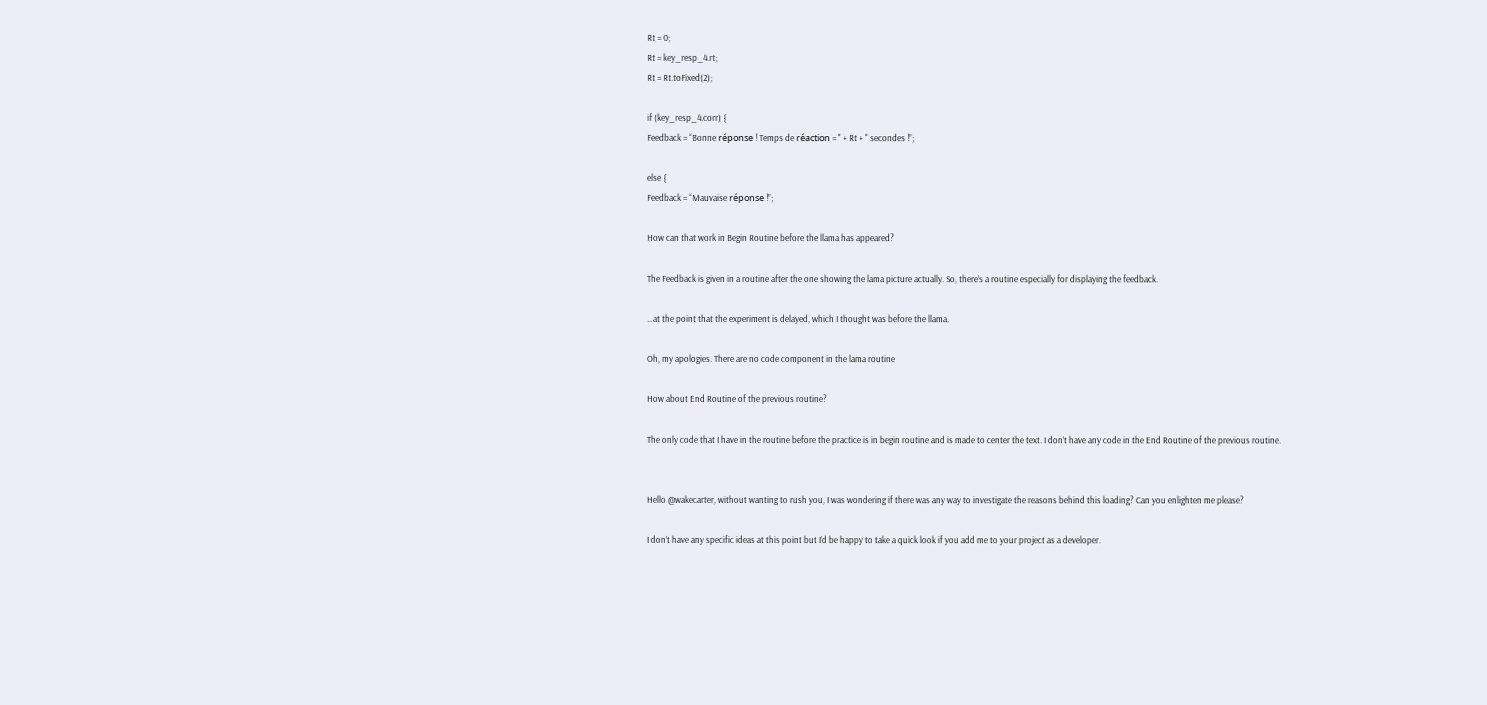Rt = 0;
Rt = key_resp_4.rt;
Rt = Rt.toFixed(2);

if (key_resp_4.corr) {
Feedback = “Bonne réponse ! Temps de réaction = " + Rt + " secondes !”;

else {
Feedback = “Mauvaise réponse !”;

How can that work in Begin Routine before the llama has appeared?

The Feedback is given in a routine after the one showing the lama picture actually. So, there’s a routine especially for displaying the feedback.

…at the point that the experiment is delayed, which I thought was before the llama.

Oh, my apologies. There are no code component in the lama routine

How about End Routine of the previous routine?

The only code that I have in the routine before the practice is in begin routine and is made to center the text. I don’t have any code in the End Routine of the previous routine.


Hello @wakecarter, without wanting to rush you, I was wondering if there was any way to investigate the reasons behind this loading? Can you enlighten me please?

I don’t have any specific ideas at this point but I’d be happy to take a quick look if you add me to your project as a developer.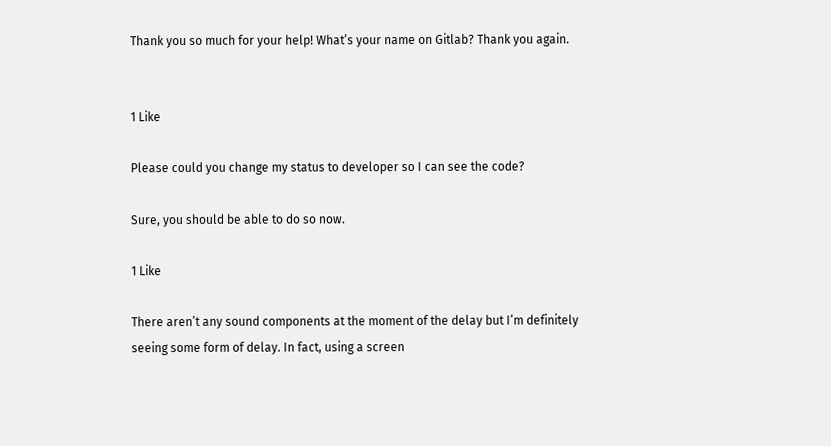Thank you so much for your help! What’s your name on Gitlab? Thank you again.


1 Like

Please could you change my status to developer so I can see the code?

Sure, you should be able to do so now.

1 Like

There aren’t any sound components at the moment of the delay but I’m definitely seeing some form of delay. In fact, using a screen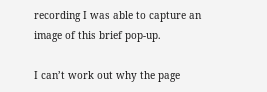recording I was able to capture an image of this brief pop-up.

I can’t work out why the page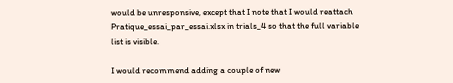would be unresponsive, except that I note that I would reattach Pratique_essai_par_essai.xlsx in trials_4 so that the full variable list is visible.

I would recommend adding a couple of new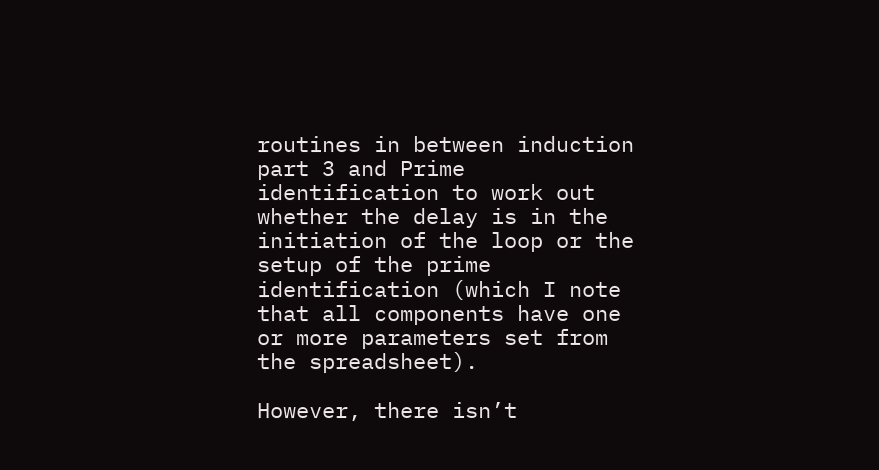routines in between induction part 3 and Prime identification to work out whether the delay is in the initiation of the loop or the setup of the prime identification (which I note that all components have one or more parameters set from the spreadsheet).

However, there isn’t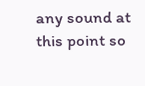any sound at this point so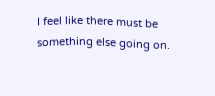I feel like there must be something else going on.